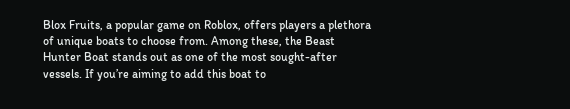Blox Fruits, a popular game on Roblox, offers players a plethora of unique boats to choose from. Among these, the Beast Hunter Boat stands out as one of the most sought-after vessels. If you’re aiming to add this boat to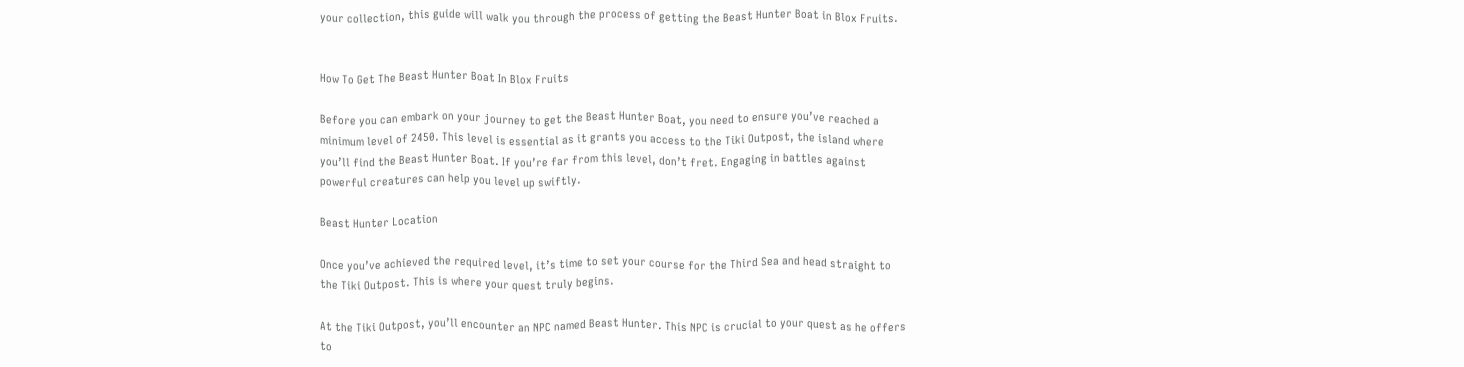your collection, this guide will walk you through the process of getting the Beast Hunter Boat in Blox Fruits.


How To Get The Beast Hunter Boat In Blox Fruits

Before you can embark on your journey to get the Beast Hunter Boat, you need to ensure you’ve reached a minimum level of 2450. This level is essential as it grants you access to the Tiki Outpost, the island where you’ll find the Beast Hunter Boat. If you’re far from this level, don’t fret. Engaging in battles against powerful creatures can help you level up swiftly.

Beast Hunter Location

Once you’ve achieved the required level, it’s time to set your course for the Third Sea and head straight to the Tiki Outpost. This is where your quest truly begins.

At the Tiki Outpost, you’ll encounter an NPC named Beast Hunter. This NPC is crucial to your quest as he offers to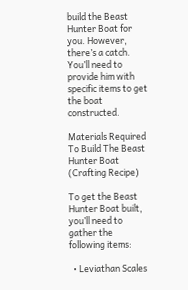build the Beast Hunter Boat for you. However, there’s a catch. You’ll need to provide him with specific items to get the boat constructed.

Materials Required To Build The Beast Hunter Boat (Crafting Recipe)

To get the Beast Hunter Boat built, you’ll need to gather the following items:

  • Leviathan Scales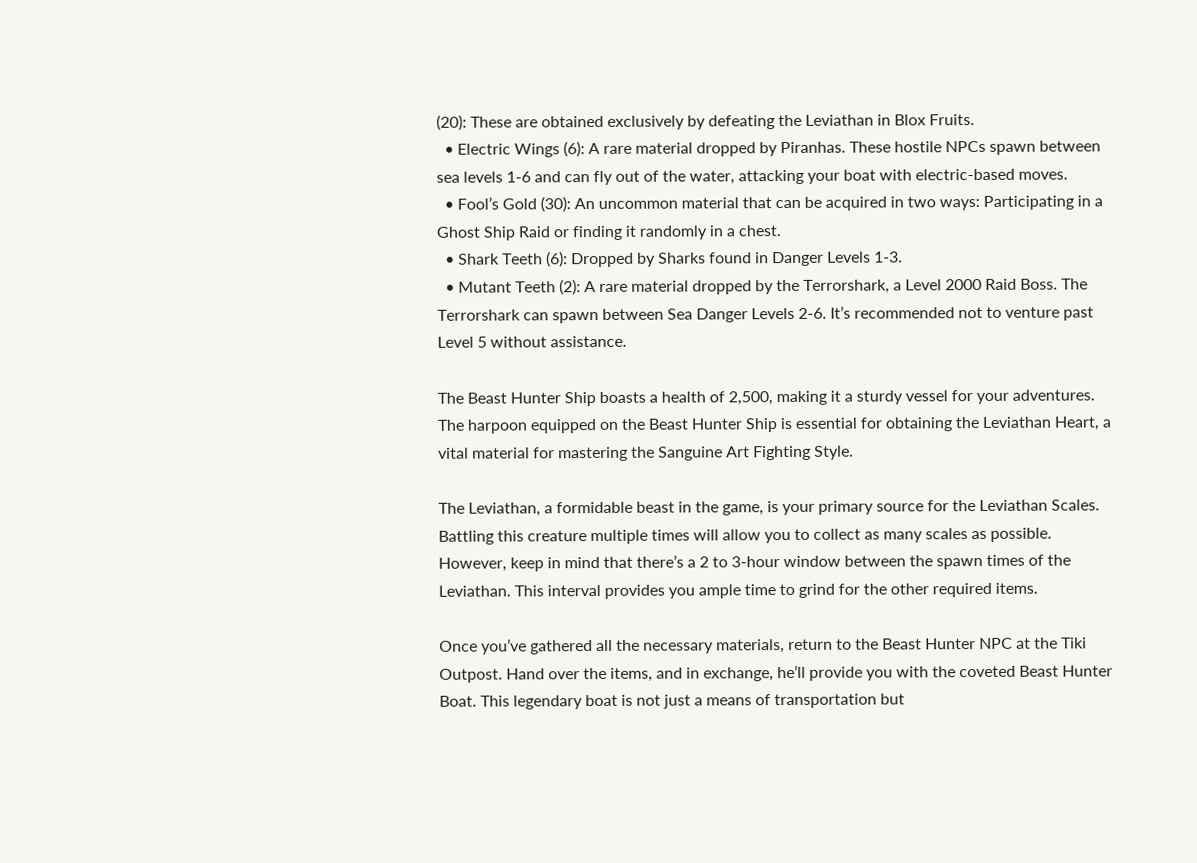(20): These are obtained exclusively by defeating the Leviathan in Blox Fruits.
  • Electric Wings (6): A rare material dropped by Piranhas. These hostile NPCs spawn between sea levels 1-6 and can fly out of the water, attacking your boat with electric-based moves.
  • Fool’s Gold (30): An uncommon material that can be acquired in two ways: Participating in a Ghost Ship Raid or finding it randomly in a chest.
  • Shark Teeth (6): Dropped by Sharks found in Danger Levels 1-3.
  • Mutant Teeth (2): A rare material dropped by the Terrorshark, a Level 2000 Raid Boss. The Terrorshark can spawn between Sea Danger Levels 2-6. It’s recommended not to venture past Level 5 without assistance.

The Beast Hunter Ship boasts a health of 2,500, making it a sturdy vessel for your adventures.
The harpoon equipped on the Beast Hunter Ship is essential for obtaining the Leviathan Heart, a vital material for mastering the Sanguine Art Fighting Style.

The Leviathan, a formidable beast in the game, is your primary source for the Leviathan Scales. Battling this creature multiple times will allow you to collect as many scales as possible. However, keep in mind that there’s a 2 to 3-hour window between the spawn times of the Leviathan. This interval provides you ample time to grind for the other required items.

Once you’ve gathered all the necessary materials, return to the Beast Hunter NPC at the Tiki Outpost. Hand over the items, and in exchange, he’ll provide you with the coveted Beast Hunter Boat. This legendary boat is not just a means of transportation but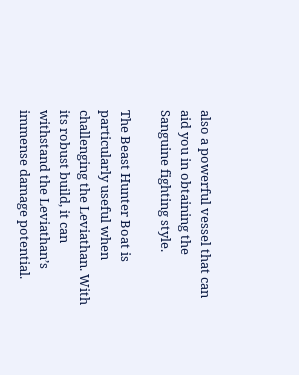also a powerful vessel that can aid you in obtaining the Sanguine fighting style.

The Beast Hunter Boat is particularly useful when challenging the Leviathan. With its robust build, it can withstand the Leviathan’s immense damage potential.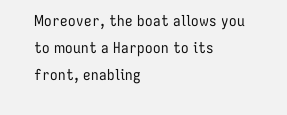Moreover, the boat allows you to mount a Harpoon to its front, enabling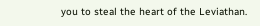you to steal the heart of the Leviathan.